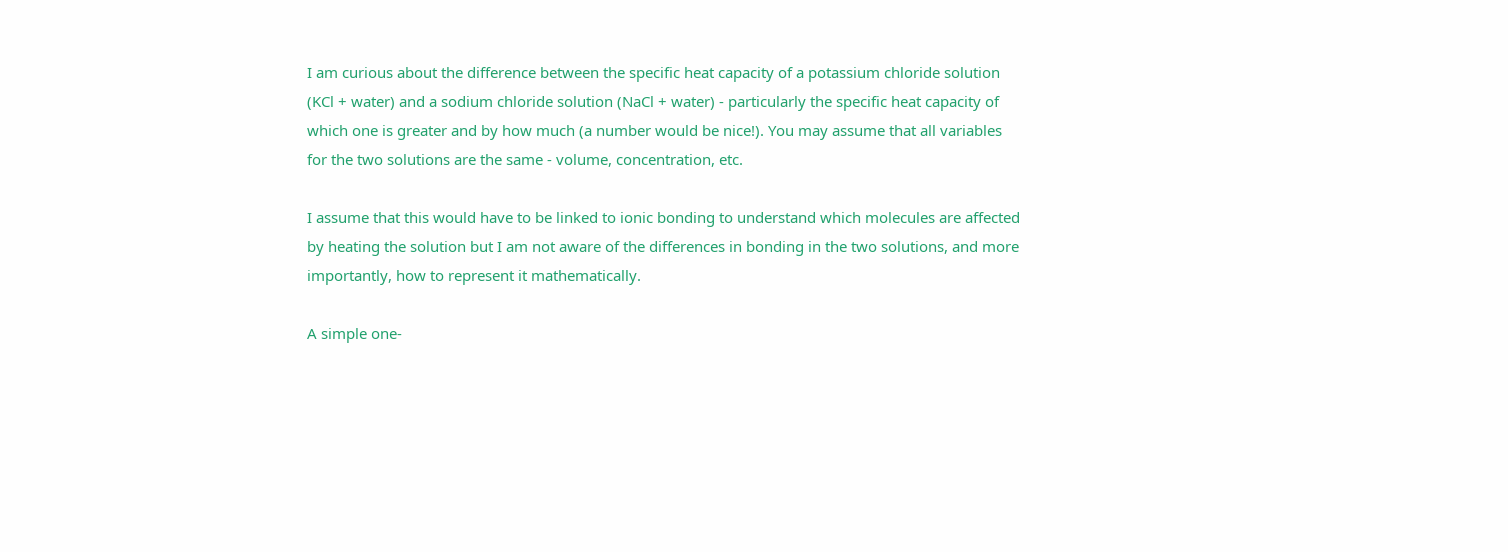I am curious about the difference between the specific heat capacity of a potassium chloride solution (KCl + water) and a sodium chloride solution (NaCl + water) - particularly the specific heat capacity of which one is greater and by how much (a number would be nice!). You may assume that all variables for the two solutions are the same - volume, concentration, etc.

I assume that this would have to be linked to ionic bonding to understand which molecules are affected by heating the solution but I am not aware of the differences in bonding in the two solutions, and more importantly, how to represent it mathematically.

A simple one-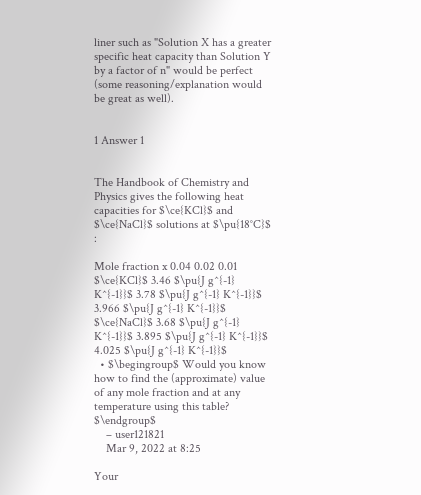liner such as "Solution X has a greater specific heat capacity than Solution Y by a factor of n" would be perfect (some reasoning/explanation would be great as well).


1 Answer 1


The Handbook of Chemistry and Physics gives the following heat capacities for $\ce{KCl}$ and $\ce{NaCl}$ solutions at $\pu{18°C}$ :

Mole fraction x 0.04 0.02 0.01
$\ce{KCl}$ 3.46 $\pu{J g^{-1} K^{-1}}$ 3.78 $\pu{J g^{-1} K^{-1}}$ 3.966 $\pu{J g^{-1} K^{-1}}$
$\ce{NaCl}$ 3.68 $\pu{J g^{-1} K^{-1}}$ 3.895 $\pu{J g^{-1} K^{-1}}$ 4.025 $\pu{J g^{-1} K^{-1}}$
  • $\begingroup$ Would you know how to find the (approximate) value of any mole fraction and at any temperature using this table? $\endgroup$
    – user121821
    Mar 9, 2022 at 8:25

Your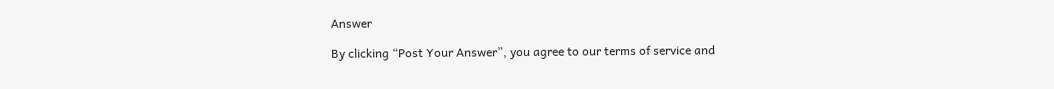Answer

By clicking “Post Your Answer”, you agree to our terms of service and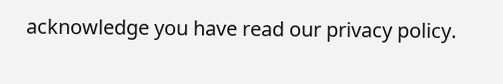acknowledge you have read our privacy policy.